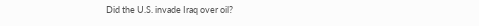Did the U.S. invade Iraq over oil?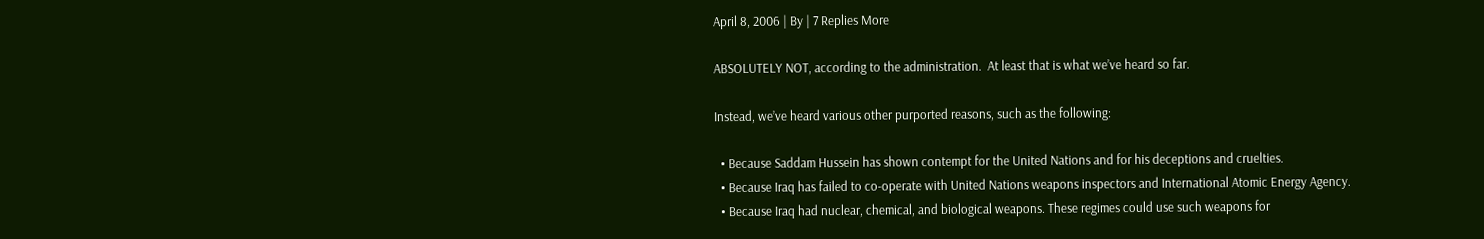April 8, 2006 | By | 7 Replies More

ABSOLUTELY NOT, according to the administration.  At least that is what we’ve heard so far.

Instead, we’ve heard various other purported reasons, such as the following:

  • Because Saddam Hussein has shown contempt for the United Nations and for his deceptions and cruelties.
  • Because Iraq has failed to co-operate with United Nations weapons inspectors and International Atomic Energy Agency.
  • Because Iraq had nuclear, chemical, and biological weapons. These regimes could use such weapons for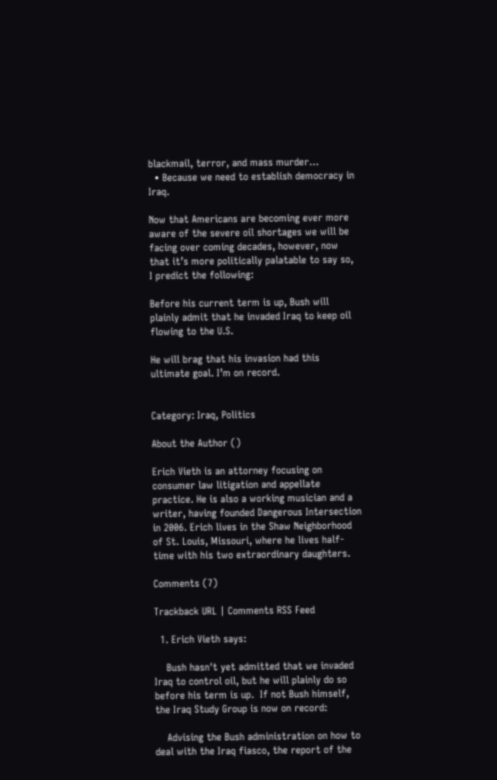blackmail, terror, and mass murder…
  • Because we need to establish democracy in Iraq.

Now that Americans are becoming ever more aware of the severe oil shortages we will be facing over coming decades, however, now that it’s more politically palatable to say so, I predict the following:

Before his current term is up, Bush will plainly admit that he invaded Iraq to keep oil flowing to the U.S.

He will brag that his invasion had this ultimate goal. I’m on record.


Category: Iraq, Politics

About the Author ()

Erich Vieth is an attorney focusing on consumer law litigation and appellate practice. He is also a working musician and a writer, having founded Dangerous Intersection in 2006. Erich lives in the Shaw Neighborhood of St. Louis, Missouri, where he lives half-time with his two extraordinary daughters.

Comments (7)

Trackback URL | Comments RSS Feed

  1. Erich Vieth says:

    Bush hasn't yet admitted that we invaded Iraq to control oil, but he will plainly do so before his term is up.  If not Bush himself, the Iraq Study Group is now on record:

    Advising the Bush administration on how to deal with the Iraq fiasco, the report of the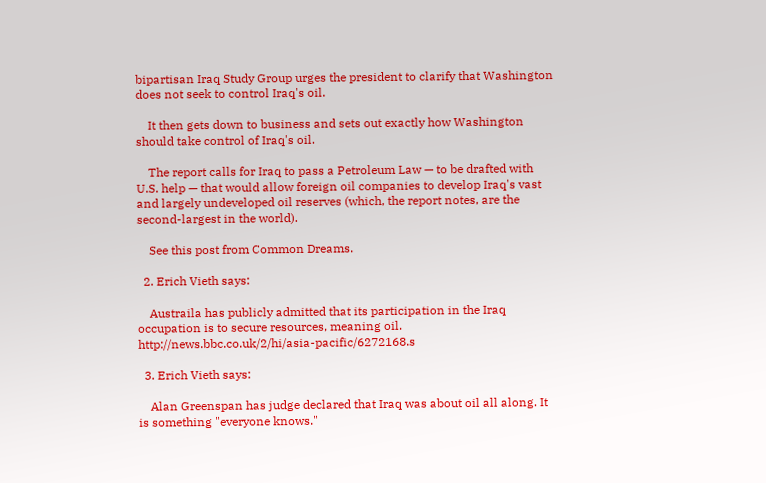bipartisan Iraq Study Group urges the president to clarify that Washington does not seek to control Iraq's oil.

    It then gets down to business and sets out exactly how Washington should take control of Iraq's oil.

    The report calls for Iraq to pass a Petroleum Law — to be drafted with U.S. help — that would allow foreign oil companies to develop Iraq's vast and largely undeveloped oil reserves (which, the report notes, are the second-largest in the world).

    See this post from Common Dreams.

  2. Erich Vieth says:

    Austraila has publicly admitted that its participation in the Iraq occupation is to secure resources, meaning oil. http://news.bbc.co.uk/2/hi/asia-pacific/6272168.s

  3. Erich Vieth says:

    Alan Greenspan has judge declared that Iraq was about oil all along. It is something "everyone knows."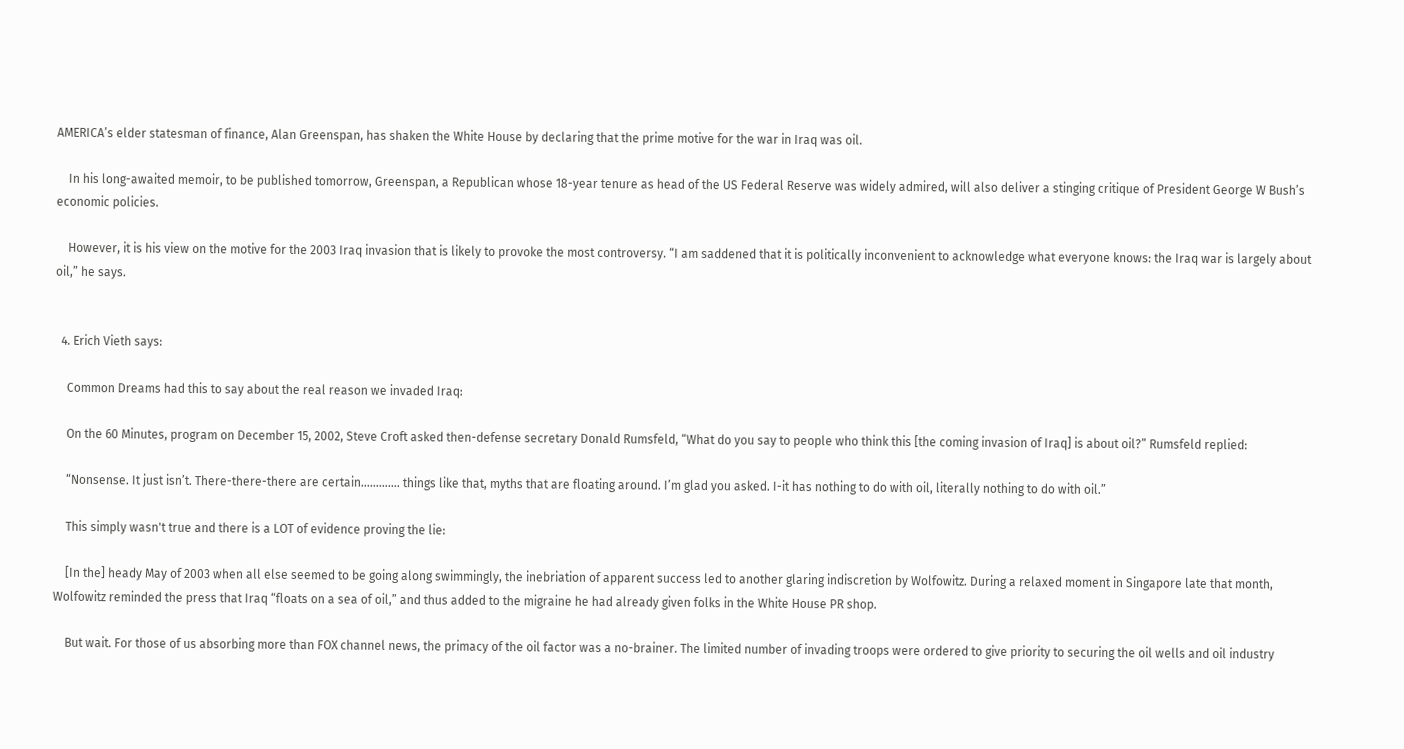AMERICA’s elder statesman of finance, Alan Greenspan, has shaken the White House by declaring that the prime motive for the war in Iraq was oil.

    In his long-awaited memoir, to be published tomorrow, Greenspan, a Republican whose 18-year tenure as head of the US Federal Reserve was widely admired, will also deliver a stinging critique of President George W Bush’s economic policies.

    However, it is his view on the motive for the 2003 Iraq invasion that is likely to provoke the most controversy. “I am saddened that it is politically inconvenient to acknowledge what everyone knows: the Iraq war is largely about oil,” he says.


  4. Erich Vieth says:

    Common Dreams had this to say about the real reason we invaded Iraq:

    On the 60 Minutes, program on December 15, 2002, Steve Croft asked then-defense secretary Donald Rumsfeld, “What do you say to people who think this [the coming invasion of Iraq] is about oil?” Rumsfeld replied:

    “Nonsense. It just isn’t. There-there-there are certain…………. things like that, myths that are floating around. I’m glad you asked. I-it has nothing to do with oil, literally nothing to do with oil.”

    This simply wasn't true and there is a LOT of evidence proving the lie:

    [In the] heady May of 2003 when all else seemed to be going along swimmingly, the inebriation of apparent success led to another glaring indiscretion by Wolfowitz. During a relaxed moment in Singapore late that month, Wolfowitz reminded the press that Iraq “floats on a sea of oil,” and thus added to the migraine he had already given folks in the White House PR shop.

    But wait. For those of us absorbing more than FOX channel news, the primacy of the oil factor was a no-brainer. The limited number of invading troops were ordered to give priority to securing the oil wells and oil industry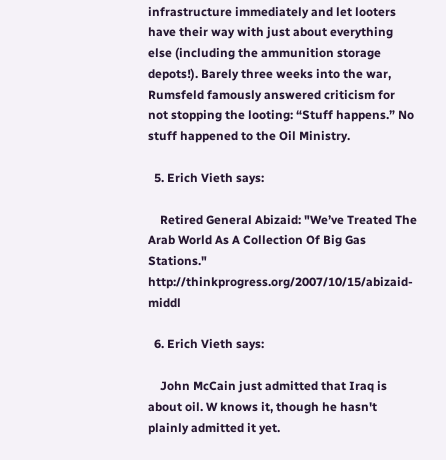infrastructure immediately and let looters have their way with just about everything else (including the ammunition storage depots!). Barely three weeks into the war, Rumsfeld famously answered criticism for not stopping the looting: “Stuff happens.” No stuff happened to the Oil Ministry.

  5. Erich Vieth says:

    Retired General Abizaid: "We’ve Treated The Arab World As A Collection Of Big Gas Stations." http://thinkprogress.org/2007/10/15/abizaid-middl

  6. Erich Vieth says:

    John McCain just admitted that Iraq is about oil. W knows it, though he hasn't plainly admitted it yet.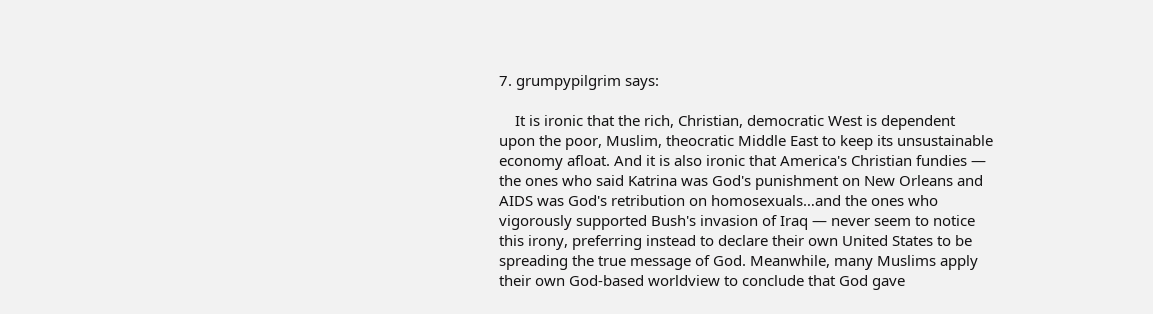7. grumpypilgrim says:

    It is ironic that the rich, Christian, democratic West is dependent upon the poor, Muslim, theocratic Middle East to keep its unsustainable economy afloat. And it is also ironic that America's Christian fundies — the ones who said Katrina was God's punishment on New Orleans and AIDS was God's retribution on homosexuals…and the ones who vigorously supported Bush's invasion of Iraq — never seem to notice this irony, preferring instead to declare their own United States to be spreading the true message of God. Meanwhile, many Muslims apply their own God-based worldview to conclude that God gave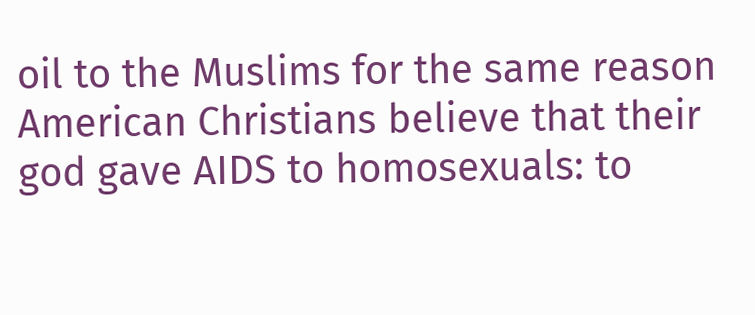oil to the Muslims for the same reason American Christians believe that their god gave AIDS to homosexuals: to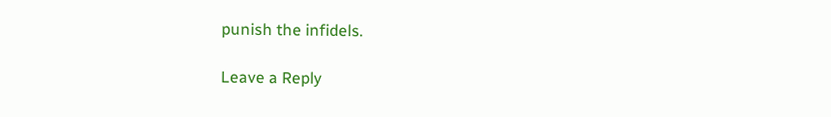punish the infidels.

Leave a Reply